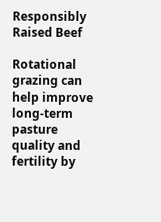Responsibly Raised Beef

Rotational grazing can help improve long-term pasture quality and fertility by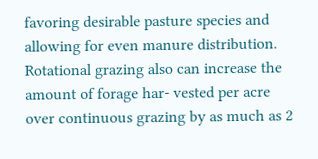favoring desirable pasture species and allowing for even manure distribution. Rotational grazing also can increase the amount of forage har- vested per acre over continuous grazing by as much as 2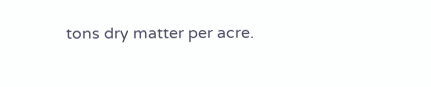tons dry matter per acre.